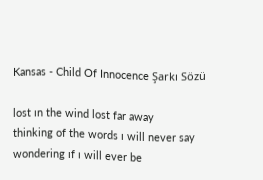Kansas - Child Of Innocence Şarkı Sözü

lost ın the wind lost far away
thinking of the words ı will never say
wondering ıf ı will ever be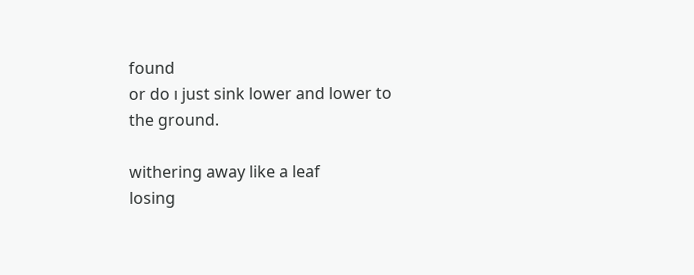found
or do ı just sink lower and lower to
the ground.

withering away like a leaf
losing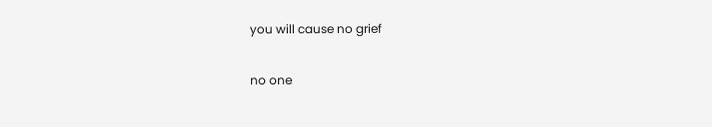you will cause no grief

no one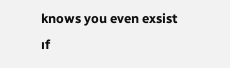knows you even exsist
ıf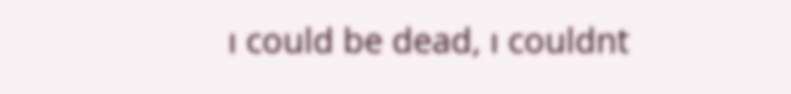ı could be dead, ı couldnt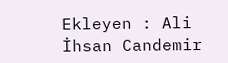Ekleyen : Ali İhsan Candemir